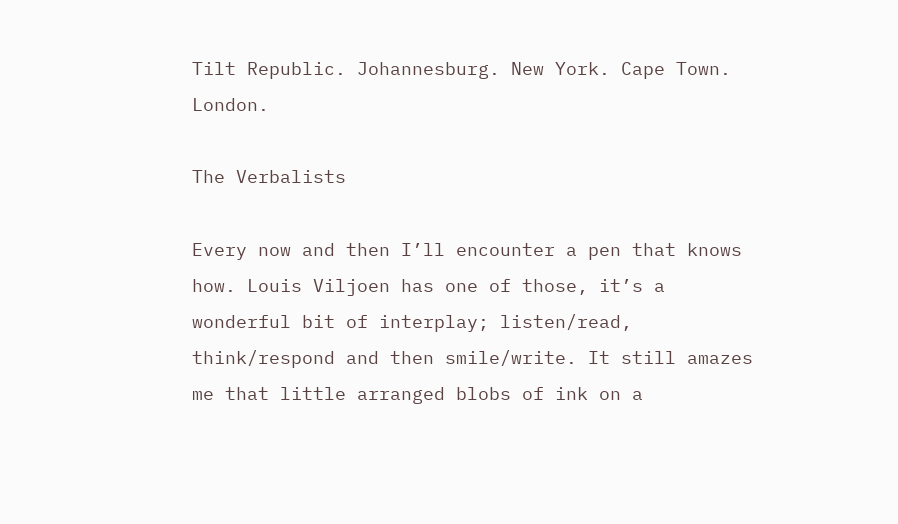Tilt Republic. Johannesburg. New York. Cape Town. London.

The Verbalists

Every now and then I’ll encounter a pen that knows how. Louis Viljoen has one of those, it’s a wonderful bit of interplay; listen/read, think/respond and then smile/write. It still amazes me that little arranged blobs of ink on a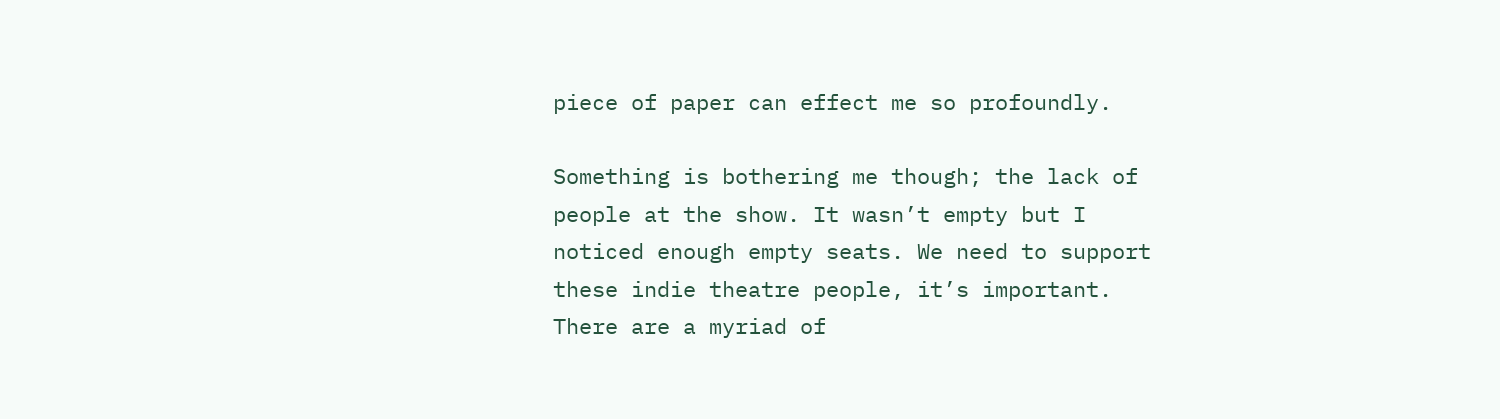piece of paper can effect me so profoundly.

Something is bothering me though; the lack of people at the show. It wasn’t empty but I noticed enough empty seats. We need to support these indie theatre people, it’s important. There are a myriad of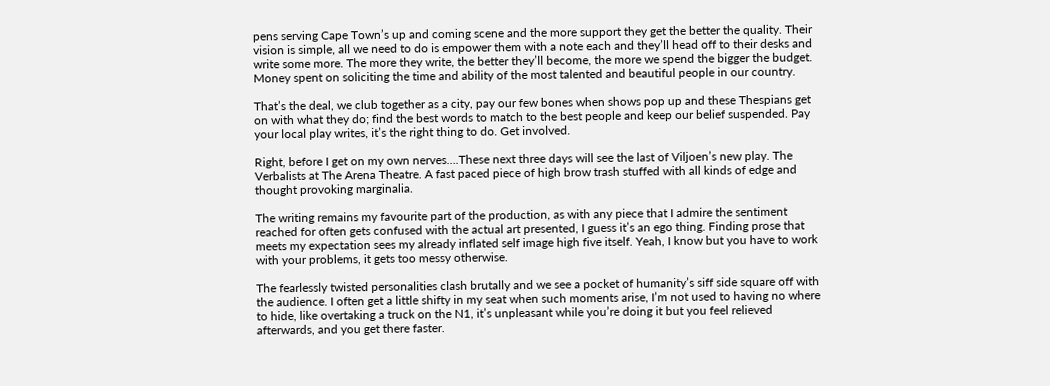pens serving Cape Town’s up and coming scene and the more support they get the better the quality. Their vision is simple, all we need to do is empower them with a note each and they’ll head off to their desks and write some more. The more they write, the better they’ll become, the more we spend the bigger the budget. Money spent on soliciting the time and ability of the most talented and beautiful people in our country.

That’s the deal, we club together as a city, pay our few bones when shows pop up and these Thespians get on with what they do; find the best words to match to the best people and keep our belief suspended. Pay your local play writes, it’s the right thing to do. Get involved.

Right, before I get on my own nerves….These next three days will see the last of Viljoen’s new play. The Verbalists at The Arena Theatre. A fast paced piece of high brow trash stuffed with all kinds of edge and thought provoking marginalia.

The writing remains my favourite part of the production, as with any piece that I admire the sentiment reached for often gets confused with the actual art presented, I guess it’s an ego thing. Finding prose that meets my expectation sees my already inflated self image high five itself. Yeah, I know but you have to work with your problems, it gets too messy otherwise.

The fearlessly twisted personalities clash brutally and we see a pocket of humanity’s siff side square off with the audience. I often get a little shifty in my seat when such moments arise, I’m not used to having no where to hide, like overtaking a truck on the N1, it’s unpleasant while you’re doing it but you feel relieved afterwards, and you get there faster.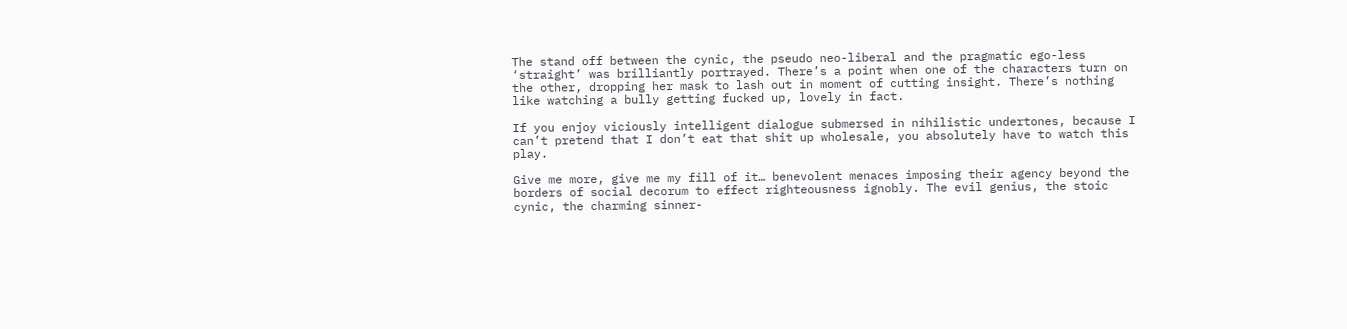The stand off between the cynic, the pseudo neo-liberal and the pragmatic ego-less ‘straight’ was brilliantly portrayed. There’s a point when one of the characters turn on the other, dropping her mask to lash out in moment of cutting insight. There’s nothing like watching a bully getting fucked up, lovely in fact.

If you enjoy viciously intelligent dialogue submersed in nihilistic undertones, because I can’t pretend that I don’t eat that shit up wholesale, you absolutely have to watch this play.

Give me more, give me my fill of it… benevolent menaces imposing their agency beyond the borders of social decorum to effect righteousness ignobly. The evil genius, the stoic cynic, the charming sinner-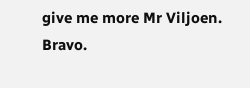give me more Mr Viljoen. Bravo.